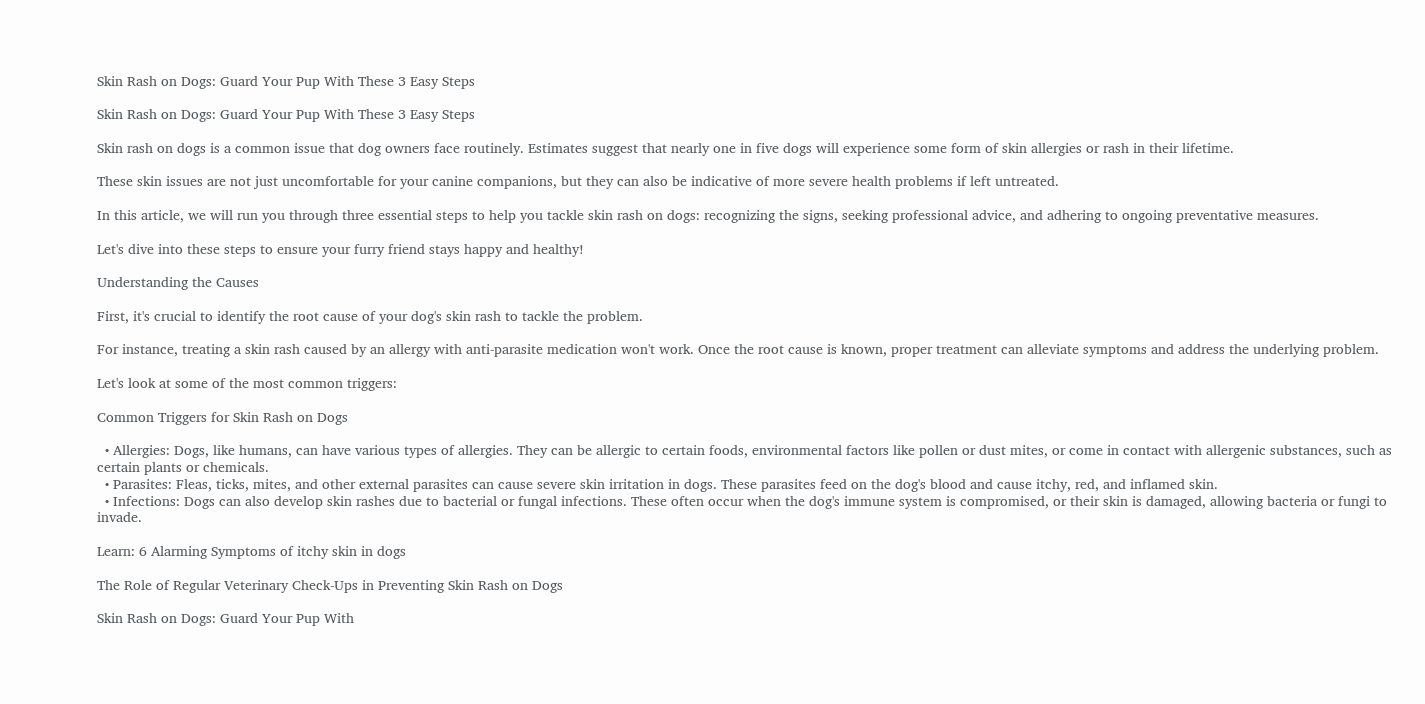Skin Rash on Dogs: Guard Your Pup With These 3 Easy Steps

Skin Rash on Dogs: Guard Your Pup With These 3 Easy Steps

Skin rash on dogs is a common issue that dog owners face routinely. Estimates suggest that nearly one in five dogs will experience some form of skin allergies or rash in their lifetime.

These skin issues are not just uncomfortable for your canine companions, but they can also be indicative of more severe health problems if left untreated.

In this article, we will run you through three essential steps to help you tackle skin rash on dogs: recognizing the signs, seeking professional advice, and adhering to ongoing preventative measures.

Let's dive into these steps to ensure your furry friend stays happy and healthy!

Understanding the Causes

First, it's crucial to identify the root cause of your dog's skin rash to tackle the problem.

For instance, treating a skin rash caused by an allergy with anti-parasite medication won't work. Once the root cause is known, proper treatment can alleviate symptoms and address the underlying problem.

Let's look at some of the most common triggers:

Common Triggers for Skin Rash on Dogs

  • Allergies: Dogs, like humans, can have various types of allergies. They can be allergic to certain foods, environmental factors like pollen or dust mites, or come in contact with allergenic substances, such as certain plants or chemicals.
  • Parasites: Fleas, ticks, mites, and other external parasites can cause severe skin irritation in dogs. These parasites feed on the dog's blood and cause itchy, red, and inflamed skin.
  • Infections: Dogs can also develop skin rashes due to bacterial or fungal infections. These often occur when the dog's immune system is compromised, or their skin is damaged, allowing bacteria or fungi to invade.

Learn: 6 Alarming Symptoms of itchy skin in dogs

The Role of Regular Veterinary Check-Ups in Preventing Skin Rash on Dogs

Skin Rash on Dogs: Guard Your Pup With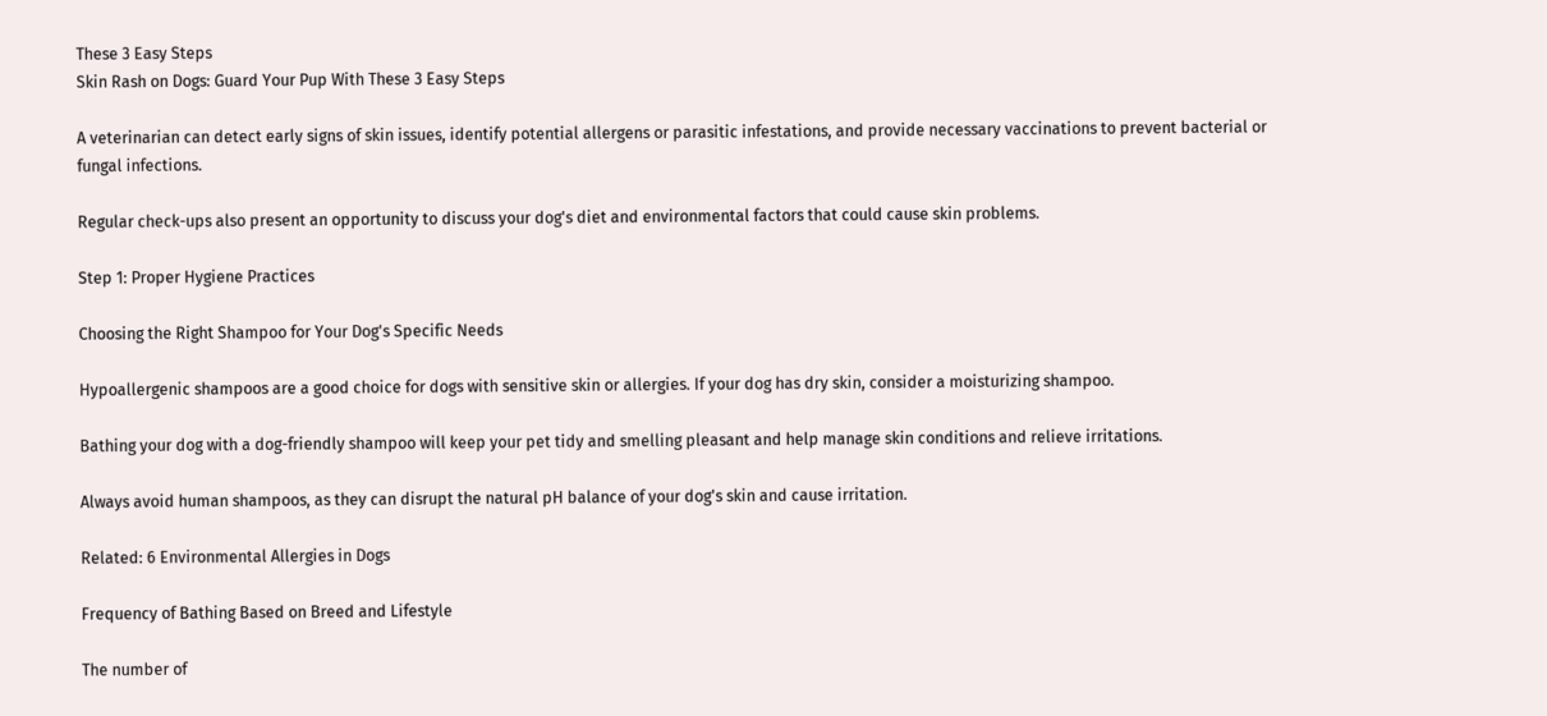These 3 Easy Steps
Skin Rash on Dogs: Guard Your Pup With These 3 Easy Steps

A veterinarian can detect early signs of skin issues, identify potential allergens or parasitic infestations, and provide necessary vaccinations to prevent bacterial or fungal infections.

Regular check-ups also present an opportunity to discuss your dog's diet and environmental factors that could cause skin problems.

Step 1: Proper Hygiene Practices

Choosing the Right Shampoo for Your Dog's Specific Needs

Hypoallergenic shampoos are a good choice for dogs with sensitive skin or allergies. If your dog has dry skin, consider a moisturizing shampoo.

Bathing your dog with a dog-friendly shampoo will keep your pet tidy and smelling pleasant and help manage skin conditions and relieve irritations.

Always avoid human shampoos, as they can disrupt the natural pH balance of your dog's skin and cause irritation.

Related: 6 Environmental Allergies in Dogs

Frequency of Bathing Based on Breed and Lifestyle

The number of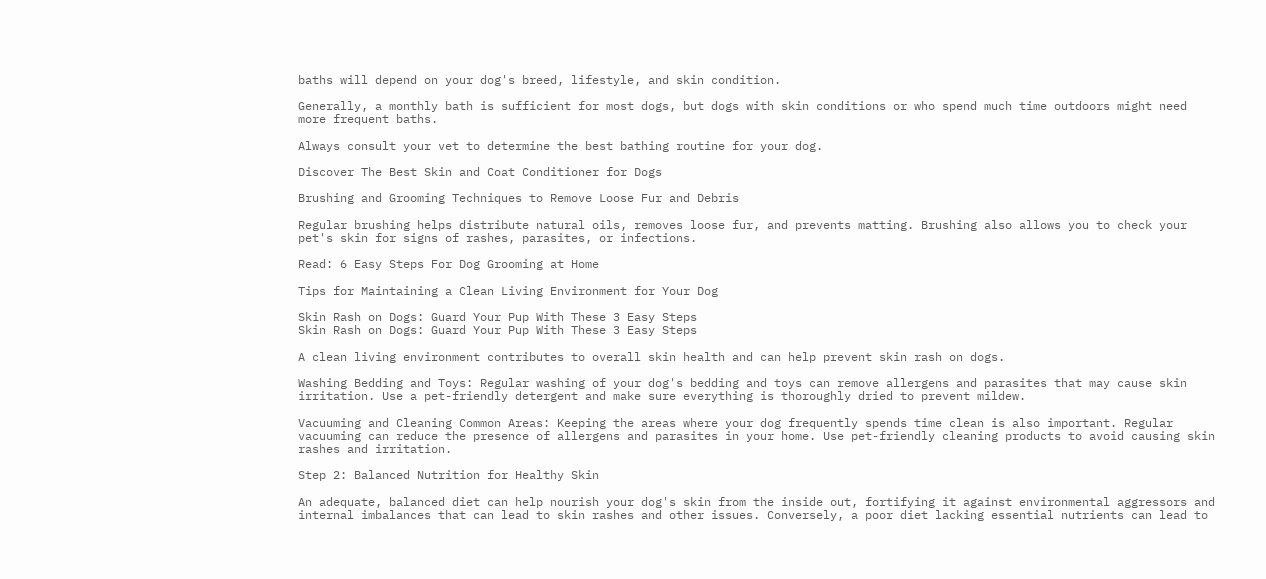baths will depend on your dog's breed, lifestyle, and skin condition.

Generally, a monthly bath is sufficient for most dogs, but dogs with skin conditions or who spend much time outdoors might need more frequent baths.

Always consult your vet to determine the best bathing routine for your dog.

Discover The Best Skin and Coat Conditioner for Dogs

Brushing and Grooming Techniques to Remove Loose Fur and Debris

Regular brushing helps distribute natural oils, removes loose fur, and prevents matting. Brushing also allows you to check your pet's skin for signs of rashes, parasites, or infections.

Read: 6 Easy Steps For Dog Grooming at Home

Tips for Maintaining a Clean Living Environment for Your Dog

Skin Rash on Dogs: Guard Your Pup With These 3 Easy Steps
Skin Rash on Dogs: Guard Your Pup With These 3 Easy Steps

A clean living environment contributes to overall skin health and can help prevent skin rash on dogs.

Washing Bedding and Toys: Regular washing of your dog's bedding and toys can remove allergens and parasites that may cause skin irritation. Use a pet-friendly detergent and make sure everything is thoroughly dried to prevent mildew.

Vacuuming and Cleaning Common Areas: Keeping the areas where your dog frequently spends time clean is also important. Regular vacuuming can reduce the presence of allergens and parasites in your home. Use pet-friendly cleaning products to avoid causing skin rashes and irritation.

Step 2: Balanced Nutrition for Healthy Skin

An adequate, balanced diet can help nourish your dog's skin from the inside out, fortifying it against environmental aggressors and internal imbalances that can lead to skin rashes and other issues. Conversely, a poor diet lacking essential nutrients can lead to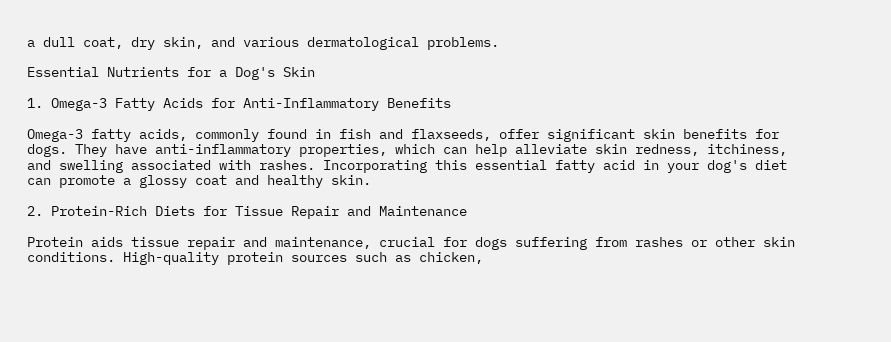a dull coat, dry skin, and various dermatological problems.

Essential Nutrients for a Dog's Skin

1. Omega-3 Fatty Acids for Anti-Inflammatory Benefits

Omega-3 fatty acids, commonly found in fish and flaxseeds, offer significant skin benefits for dogs. They have anti-inflammatory properties, which can help alleviate skin redness, itchiness, and swelling associated with rashes. Incorporating this essential fatty acid in your dog's diet can promote a glossy coat and healthy skin.

2. Protein-Rich Diets for Tissue Repair and Maintenance

Protein aids tissue repair and maintenance, crucial for dogs suffering from rashes or other skin conditions. High-quality protein sources such as chicken,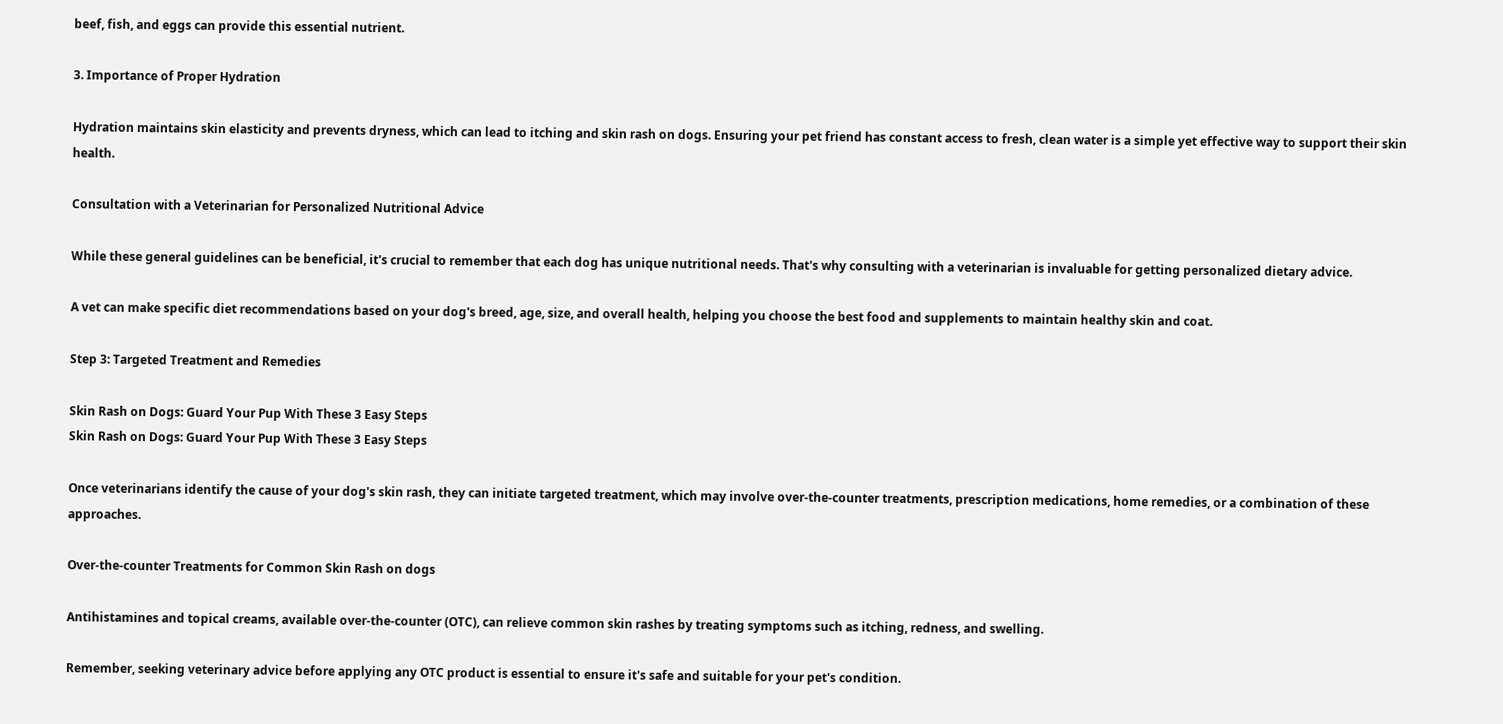beef, fish, and eggs can provide this essential nutrient.

3. Importance of Proper Hydration

Hydration maintains skin elasticity and prevents dryness, which can lead to itching and skin rash on dogs. Ensuring your pet friend has constant access to fresh, clean water is a simple yet effective way to support their skin health.

Consultation with a Veterinarian for Personalized Nutritional Advice

While these general guidelines can be beneficial, it's crucial to remember that each dog has unique nutritional needs. That's why consulting with a veterinarian is invaluable for getting personalized dietary advice.

A vet can make specific diet recommendations based on your dog's breed, age, size, and overall health, helping you choose the best food and supplements to maintain healthy skin and coat.

Step 3: Targeted Treatment and Remedies

Skin Rash on Dogs: Guard Your Pup With These 3 Easy Steps
Skin Rash on Dogs: Guard Your Pup With These 3 Easy Steps

Once veterinarians identify the cause of your dog's skin rash, they can initiate targeted treatment, which may involve over-the-counter treatments, prescription medications, home remedies, or a combination of these approaches.

Over-the-counter Treatments for Common Skin Rash on dogs

Antihistamines and topical creams, available over-the-counter (OTC), can relieve common skin rashes by treating symptoms such as itching, redness, and swelling.

Remember, seeking veterinary advice before applying any OTC product is essential to ensure it's safe and suitable for your pet's condition.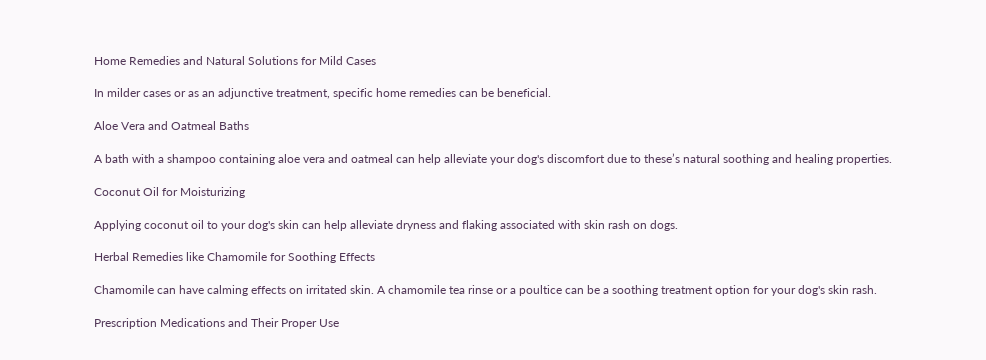Home Remedies and Natural Solutions for Mild Cases

In milder cases or as an adjunctive treatment, specific home remedies can be beneficial.

Aloe Vera and Oatmeal Baths

A bath with a shampoo containing aloe vera and oatmeal can help alleviate your dog's discomfort due to these’s natural soothing and healing properties.

Coconut Oil for Moisturizing

Applying coconut oil to your dog's skin can help alleviate dryness and flaking associated with skin rash on dogs.

Herbal Remedies like Chamomile for Soothing Effects

Chamomile can have calming effects on irritated skin. A chamomile tea rinse or a poultice can be a soothing treatment option for your dog's skin rash.

Prescription Medications and Their Proper Use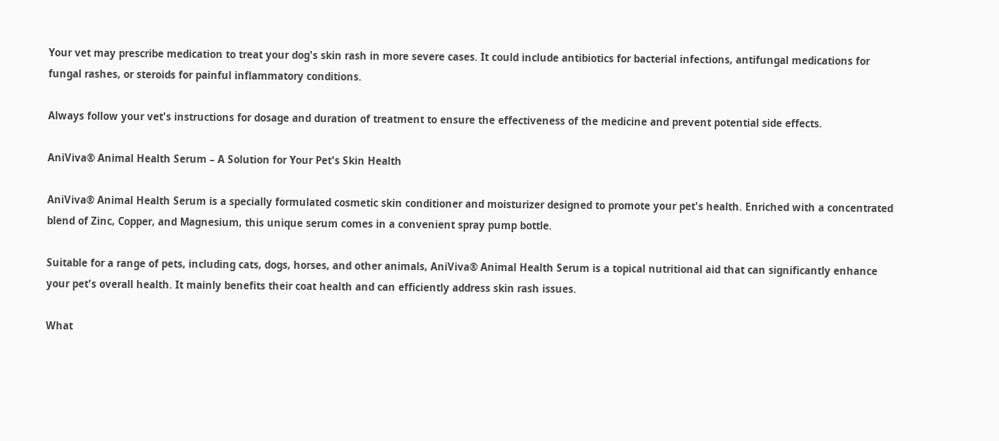Your vet may prescribe medication to treat your dog's skin rash in more severe cases. It could include antibiotics for bacterial infections, antifungal medications for fungal rashes, or steroids for painful inflammatory conditions.

Always follow your vet's instructions for dosage and duration of treatment to ensure the effectiveness of the medicine and prevent potential side effects.

AniViva® Animal Health Serum – A Solution for Your Pet's Skin Health

AniViva® Animal Health Serum is a specially formulated cosmetic skin conditioner and moisturizer designed to promote your pet's health. Enriched with a concentrated blend of Zinc, Copper, and Magnesium, this unique serum comes in a convenient spray pump bottle.

Suitable for a range of pets, including cats, dogs, horses, and other animals, AniViva® Animal Health Serum is a topical nutritional aid that can significantly enhance your pet's overall health. It mainly benefits their coat health and can efficiently address skin rash issues.

What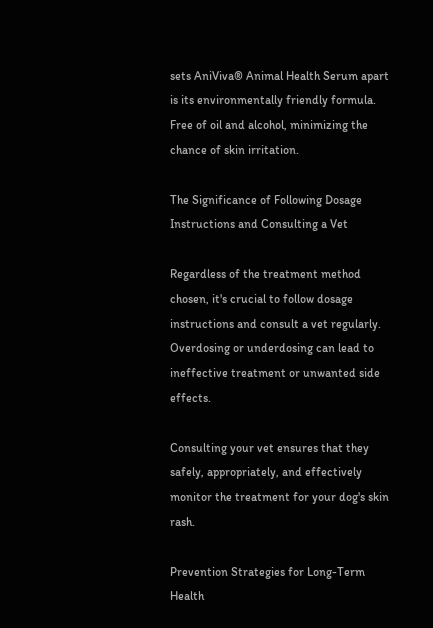sets AniViva® Animal Health Serum apart is its environmentally friendly formula. Free of oil and alcohol, minimizing the chance of skin irritation.

The Significance of Following Dosage Instructions and Consulting a Vet

Regardless of the treatment method chosen, it's crucial to follow dosage instructions and consult a vet regularly. Overdosing or underdosing can lead to ineffective treatment or unwanted side effects.

Consulting your vet ensures that they safely, appropriately, and effectively monitor the treatment for your dog's skin rash.

Prevention Strategies for Long-Term Health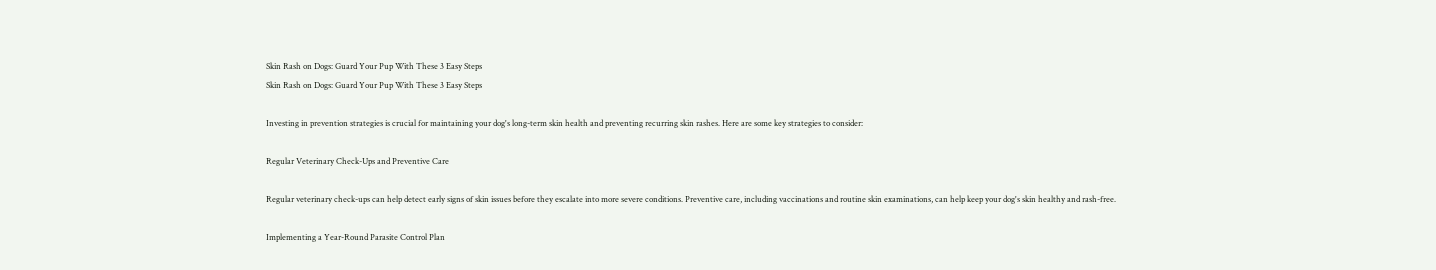Skin Rash on Dogs: Guard Your Pup With These 3 Easy Steps
Skin Rash on Dogs: Guard Your Pup With These 3 Easy Steps

Investing in prevention strategies is crucial for maintaining your dog's long-term skin health and preventing recurring skin rashes. Here are some key strategies to consider:

Regular Veterinary Check-Ups and Preventive Care

Regular veterinary check-ups can help detect early signs of skin issues before they escalate into more severe conditions. Preventive care, including vaccinations and routine skin examinations, can help keep your dog's skin healthy and rash-free.

Implementing a Year-Round Parasite Control Plan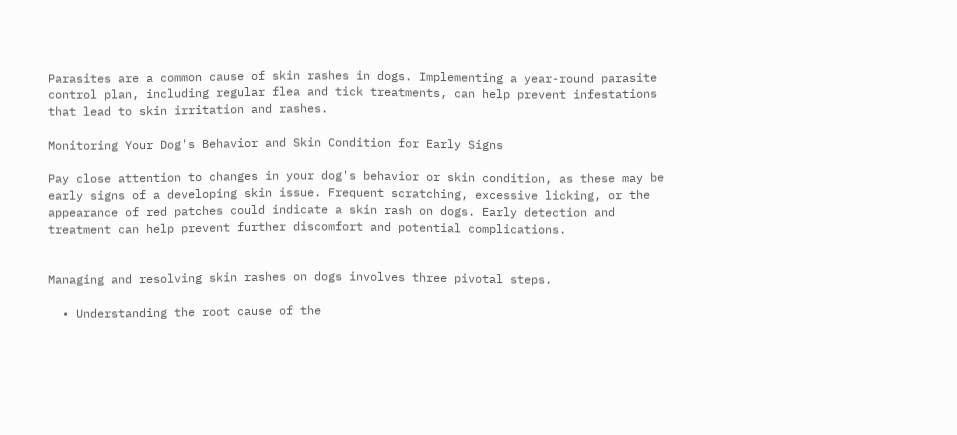Parasites are a common cause of skin rashes in dogs. Implementing a year-round parasite control plan, including regular flea and tick treatments, can help prevent infestations that lead to skin irritation and rashes.

Monitoring Your Dog's Behavior and Skin Condition for Early Signs

Pay close attention to changes in your dog's behavior or skin condition, as these may be early signs of a developing skin issue. Frequent scratching, excessive licking, or the appearance of red patches could indicate a skin rash on dogs. Early detection and treatment can help prevent further discomfort and potential complications.


Managing and resolving skin rashes on dogs involves three pivotal steps.

  • Understanding the root cause of the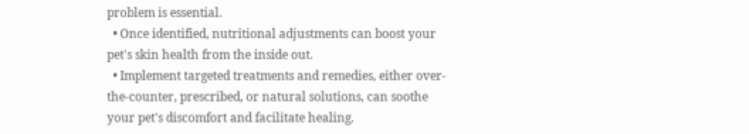problem is essential.
  • Once identified, nutritional adjustments can boost your pet's skin health from the inside out.
  • Implement targeted treatments and remedies, either over-the-counter, prescribed, or natural solutions, can soothe your pet's discomfort and facilitate healing.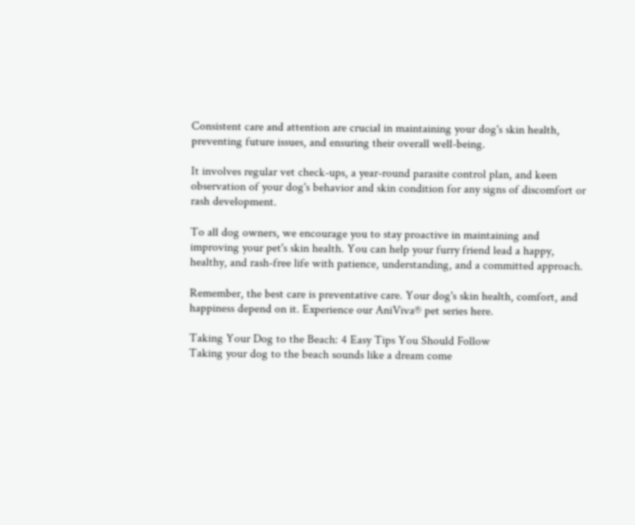Consistent care and attention are crucial in maintaining your dog's skin health, preventing future issues, and ensuring their overall well-being.

It involves regular vet check-ups, a year-round parasite control plan, and keen observation of your dog's behavior and skin condition for any signs of discomfort or rash development.

To all dog owners, we encourage you to stay proactive in maintaining and improving your pet's skin health. You can help your furry friend lead a happy, healthy, and rash-free life with patience, understanding, and a committed approach.

Remember, the best care is preventative care. Your dog's skin health, comfort, and happiness depend on it. Experience our AniViva® pet series here.

Taking Your Dog to the Beach: 4 Easy Tips You Should Follow
Taking your dog to the beach sounds like a dream come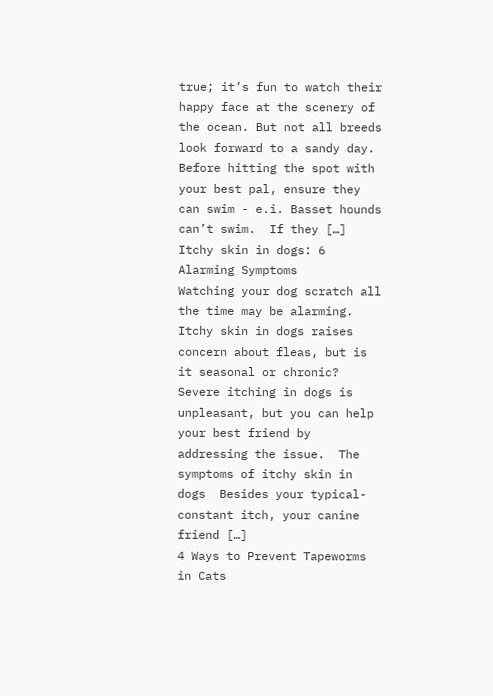true; it’s fun to watch their happy face at the scenery of the ocean. But not all breeds look forward to a sandy day.  Before hitting the spot with your best pal, ensure they can swim - e.i. Basset hounds can’t swim.  If they […]
Itchy skin in dogs: 6 Alarming Symptoms
Watching your dog scratch all the time may be alarming. Itchy skin in dogs raises concern about fleas, but is it seasonal or chronic? Severe itching in dogs is unpleasant, but you can help your best friend by addressing the issue.  The symptoms of itchy skin in dogs  Besides your typical-constant itch, your canine friend […]
4 Ways to Prevent Tapeworms in Cats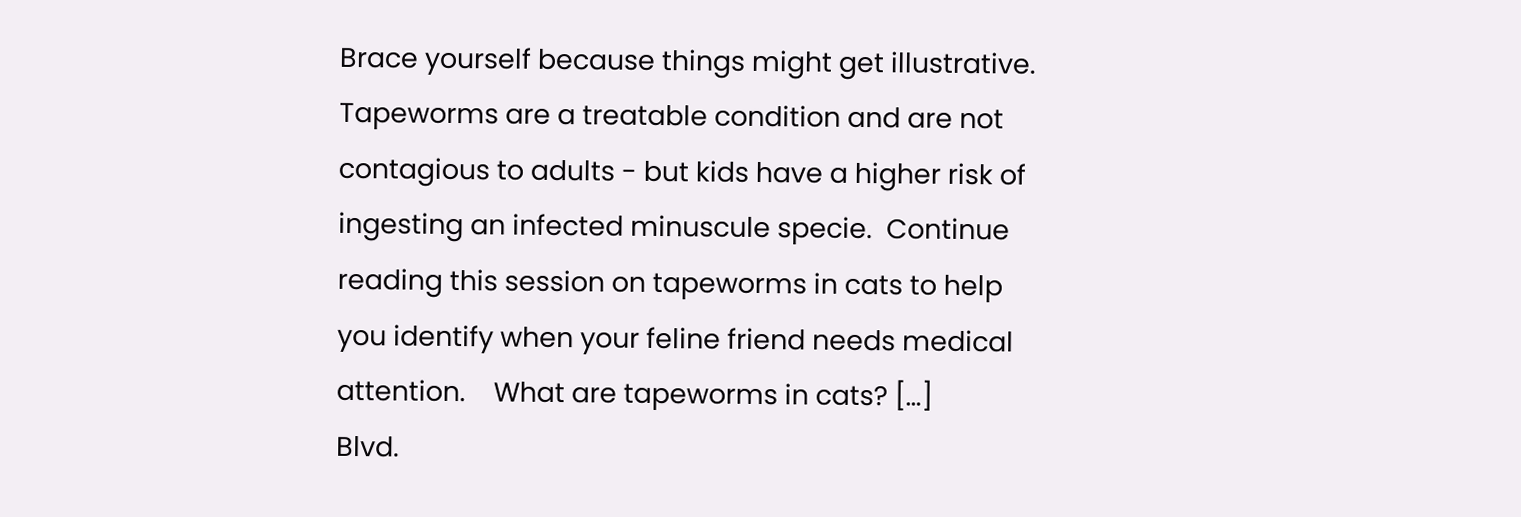Brace yourself because things might get illustrative. Tapeworms are a treatable condition and are not contagious to adults - but kids have a higher risk of ingesting an infected minuscule specie.  Continue reading this session on tapeworms in cats to help you identify when your feline friend needs medical attention.    What are tapeworms in cats? […]
Blvd.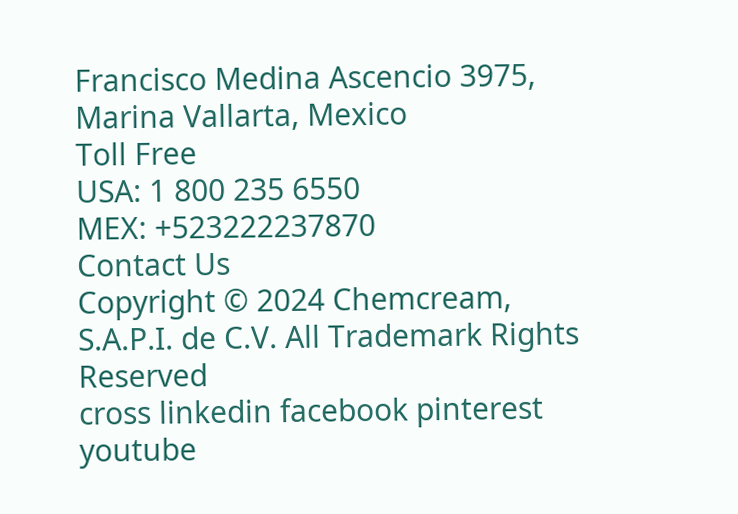Francisco Medina Ascencio 3975,  Marina Vallarta, Mexico
Toll Free
USA: 1 800 235 6550
MEX: +523222237870
Contact Us
Copyright © 2024 Chemcream, S.A.P.I. de C.V. All Trademark Rights Reserved
cross linkedin facebook pinterest youtube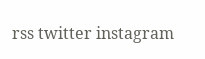rss twitter instagram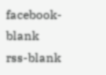facebook-blank rss-blank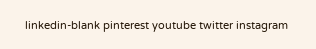linkedin-blank pinterest youtube twitter instagram